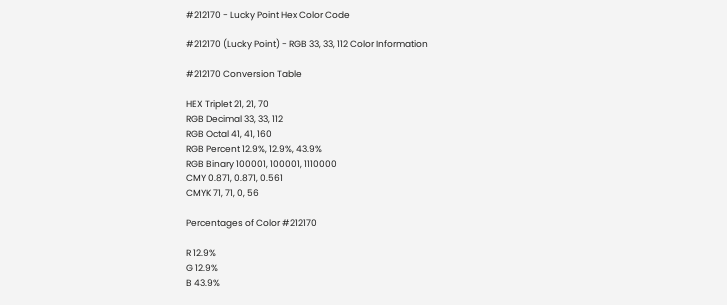#212170 - Lucky Point Hex Color Code

#212170 (Lucky Point) - RGB 33, 33, 112 Color Information

#212170 Conversion Table

HEX Triplet 21, 21, 70
RGB Decimal 33, 33, 112
RGB Octal 41, 41, 160
RGB Percent 12.9%, 12.9%, 43.9%
RGB Binary 100001, 100001, 1110000
CMY 0.871, 0.871, 0.561
CMYK 71, 71, 0, 56

Percentages of Color #212170

R 12.9%
G 12.9%
B 43.9%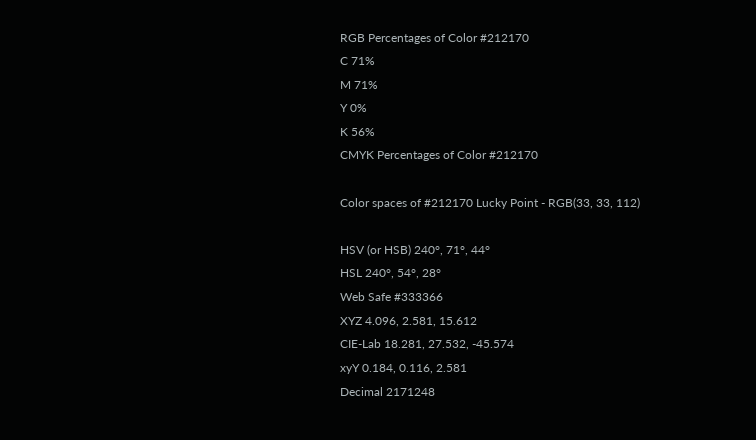RGB Percentages of Color #212170
C 71%
M 71%
Y 0%
K 56%
CMYK Percentages of Color #212170

Color spaces of #212170 Lucky Point - RGB(33, 33, 112)

HSV (or HSB) 240°, 71°, 44°
HSL 240°, 54°, 28°
Web Safe #333366
XYZ 4.096, 2.581, 15.612
CIE-Lab 18.281, 27.532, -45.574
xyY 0.184, 0.116, 2.581
Decimal 2171248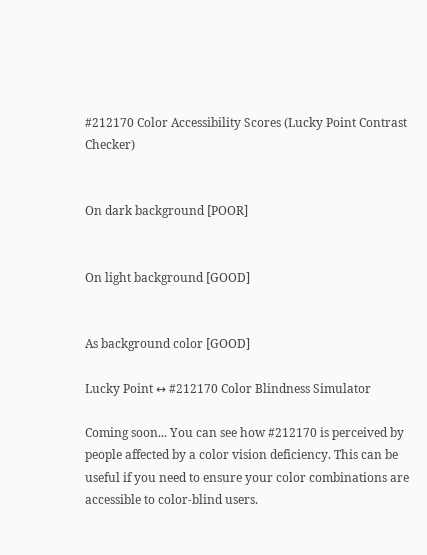#212170 Color Accessibility Scores (Lucky Point Contrast Checker)


On dark background [POOR]


On light background [GOOD]


As background color [GOOD]

Lucky Point ↔ #212170 Color Blindness Simulator

Coming soon... You can see how #212170 is perceived by people affected by a color vision deficiency. This can be useful if you need to ensure your color combinations are accessible to color-blind users.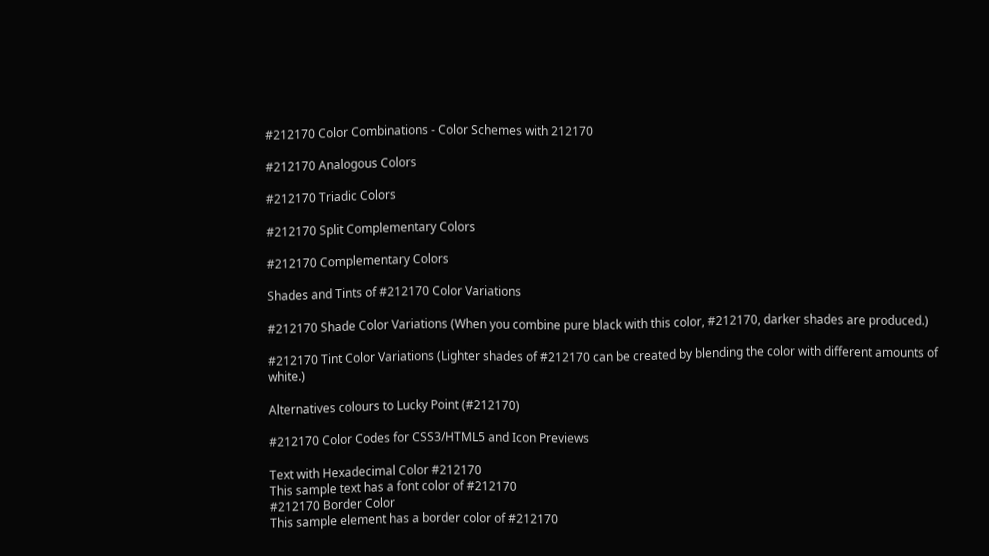#212170 Color Combinations - Color Schemes with 212170

#212170 Analogous Colors

#212170 Triadic Colors

#212170 Split Complementary Colors

#212170 Complementary Colors

Shades and Tints of #212170 Color Variations

#212170 Shade Color Variations (When you combine pure black with this color, #212170, darker shades are produced.)

#212170 Tint Color Variations (Lighter shades of #212170 can be created by blending the color with different amounts of white.)

Alternatives colours to Lucky Point (#212170)

#212170 Color Codes for CSS3/HTML5 and Icon Previews

Text with Hexadecimal Color #212170
This sample text has a font color of #212170
#212170 Border Color
This sample element has a border color of #212170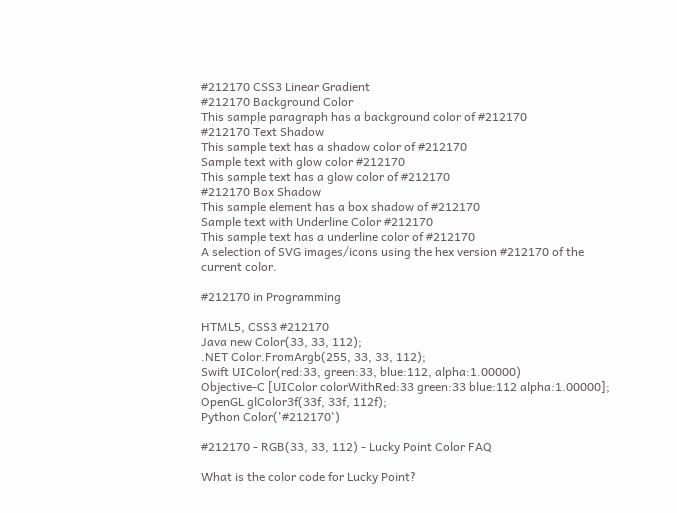#212170 CSS3 Linear Gradient
#212170 Background Color
This sample paragraph has a background color of #212170
#212170 Text Shadow
This sample text has a shadow color of #212170
Sample text with glow color #212170
This sample text has a glow color of #212170
#212170 Box Shadow
This sample element has a box shadow of #212170
Sample text with Underline Color #212170
This sample text has a underline color of #212170
A selection of SVG images/icons using the hex version #212170 of the current color.

#212170 in Programming

HTML5, CSS3 #212170
Java new Color(33, 33, 112);
.NET Color.FromArgb(255, 33, 33, 112);
Swift UIColor(red:33, green:33, blue:112, alpha:1.00000)
Objective-C [UIColor colorWithRed:33 green:33 blue:112 alpha:1.00000];
OpenGL glColor3f(33f, 33f, 112f);
Python Color('#212170')

#212170 - RGB(33, 33, 112) - Lucky Point Color FAQ

What is the color code for Lucky Point?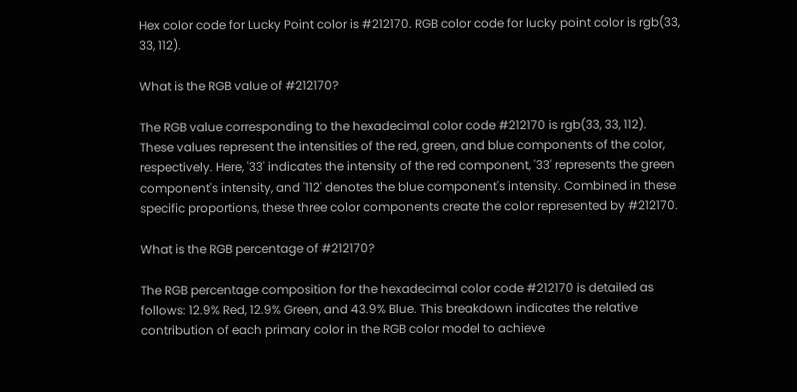Hex color code for Lucky Point color is #212170. RGB color code for lucky point color is rgb(33, 33, 112).

What is the RGB value of #212170?

The RGB value corresponding to the hexadecimal color code #212170 is rgb(33, 33, 112). These values represent the intensities of the red, green, and blue components of the color, respectively. Here, '33' indicates the intensity of the red component, '33' represents the green component's intensity, and '112' denotes the blue component's intensity. Combined in these specific proportions, these three color components create the color represented by #212170.

What is the RGB percentage of #212170?

The RGB percentage composition for the hexadecimal color code #212170 is detailed as follows: 12.9% Red, 12.9% Green, and 43.9% Blue. This breakdown indicates the relative contribution of each primary color in the RGB color model to achieve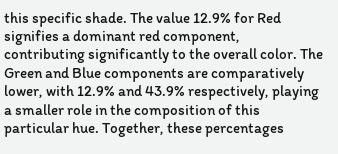this specific shade. The value 12.9% for Red signifies a dominant red component, contributing significantly to the overall color. The Green and Blue components are comparatively lower, with 12.9% and 43.9% respectively, playing a smaller role in the composition of this particular hue. Together, these percentages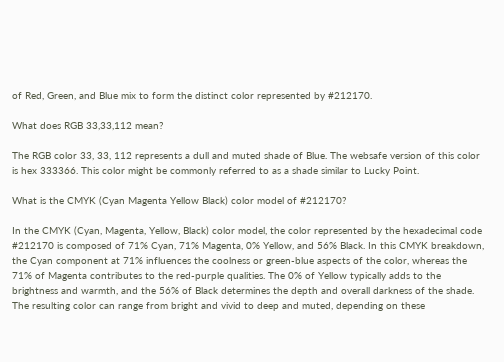of Red, Green, and Blue mix to form the distinct color represented by #212170.

What does RGB 33,33,112 mean?

The RGB color 33, 33, 112 represents a dull and muted shade of Blue. The websafe version of this color is hex 333366. This color might be commonly referred to as a shade similar to Lucky Point.

What is the CMYK (Cyan Magenta Yellow Black) color model of #212170?

In the CMYK (Cyan, Magenta, Yellow, Black) color model, the color represented by the hexadecimal code #212170 is composed of 71% Cyan, 71% Magenta, 0% Yellow, and 56% Black. In this CMYK breakdown, the Cyan component at 71% influences the coolness or green-blue aspects of the color, whereas the 71% of Magenta contributes to the red-purple qualities. The 0% of Yellow typically adds to the brightness and warmth, and the 56% of Black determines the depth and overall darkness of the shade. The resulting color can range from bright and vivid to deep and muted, depending on these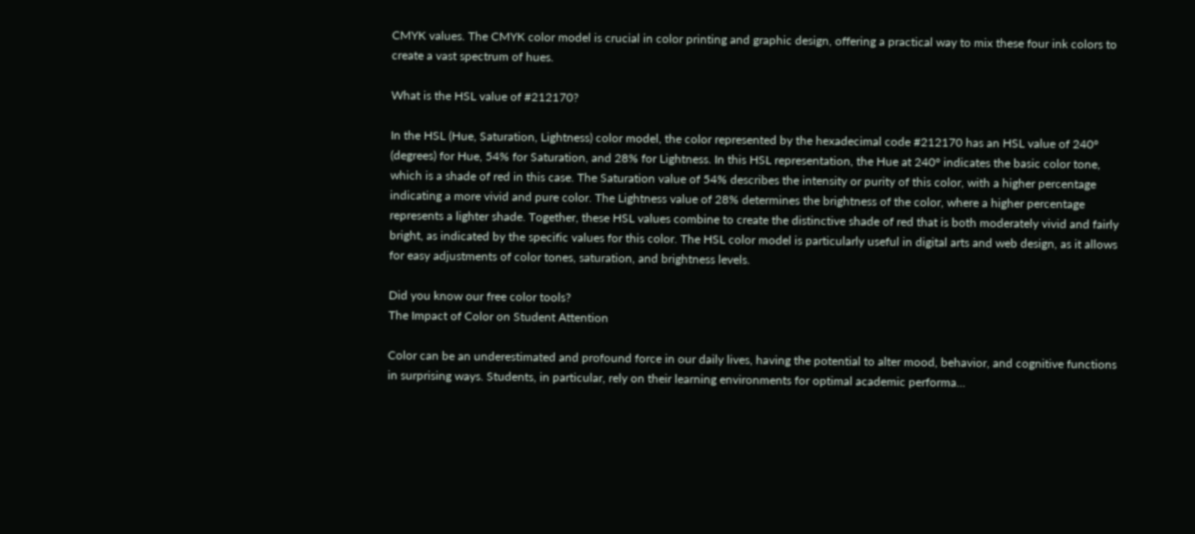CMYK values. The CMYK color model is crucial in color printing and graphic design, offering a practical way to mix these four ink colors to create a vast spectrum of hues.

What is the HSL value of #212170?

In the HSL (Hue, Saturation, Lightness) color model, the color represented by the hexadecimal code #212170 has an HSL value of 240° (degrees) for Hue, 54% for Saturation, and 28% for Lightness. In this HSL representation, the Hue at 240° indicates the basic color tone, which is a shade of red in this case. The Saturation value of 54% describes the intensity or purity of this color, with a higher percentage indicating a more vivid and pure color. The Lightness value of 28% determines the brightness of the color, where a higher percentage represents a lighter shade. Together, these HSL values combine to create the distinctive shade of red that is both moderately vivid and fairly bright, as indicated by the specific values for this color. The HSL color model is particularly useful in digital arts and web design, as it allows for easy adjustments of color tones, saturation, and brightness levels.

Did you know our free color tools?
The Impact of Color on Student Attention

Color can be an underestimated and profound force in our daily lives, having the potential to alter mood, behavior, and cognitive functions in surprising ways. Students, in particular, rely on their learning environments for optimal academic performa...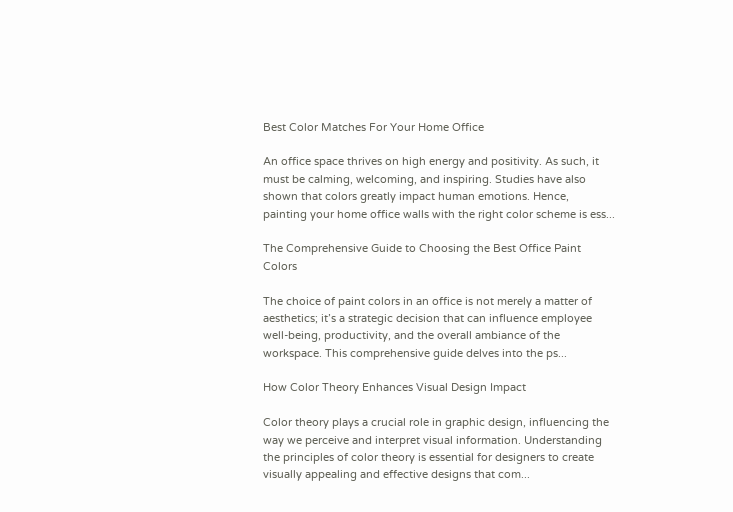Best Color Matches For Your Home Office

An office space thrives on high energy and positivity. As such, it must be calming, welcoming, and inspiring. Studies have also shown that colors greatly impact human emotions. Hence, painting your home office walls with the right color scheme is ess...

The Comprehensive Guide to Choosing the Best Office Paint Colors

The choice of paint colors in an office is not merely a matter of aesthetics; it’s a strategic decision that can influence employee well-being, productivity, and the overall ambiance of the workspace. This comprehensive guide delves into the ps...

How Color Theory Enhances Visual Design Impact

Color theory plays a crucial role in graphic design, influencing the way we perceive and interpret visual information. Understanding the principles of color theory is essential for designers to create visually appealing and effective designs that com...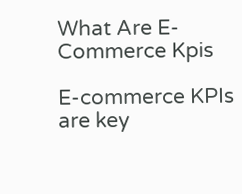What Are E-Commerce Kpis

E-commerce KPIs are key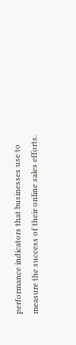performance indicators that businesses use to measure the success of their online sales efforts.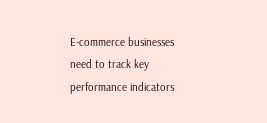E-commerce businesses need to track key performance indicators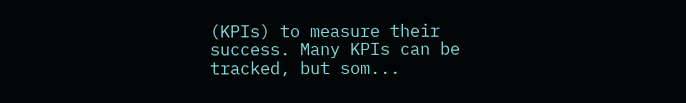(KPIs) to measure their success. Many KPIs can be tracked, but som...